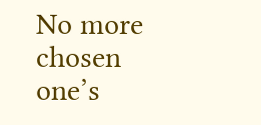No more chosen one’s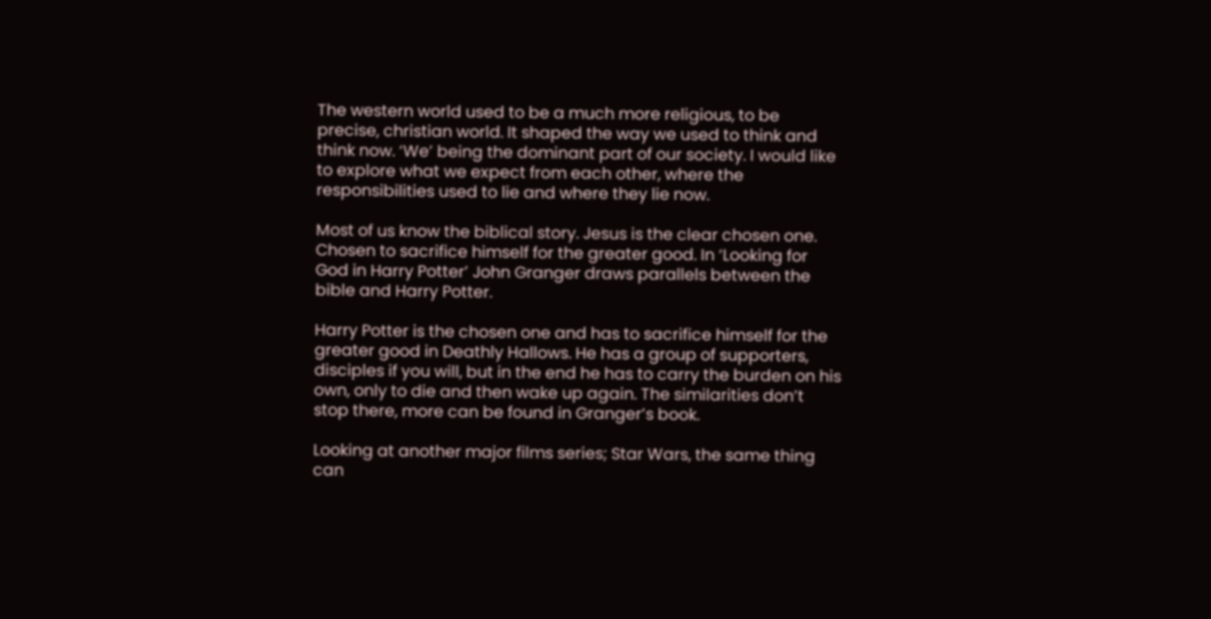The western world used to be a much more religious, to be precise, christian world. It shaped the way we used to think and think now. ‘We’ being the dominant part of our society. I would like to explore what we expect from each other, where the responsibilities used to lie and where they lie now.

Most of us know the biblical story. Jesus is the clear chosen one. Chosen to sacrifice himself for the greater good. In ‘Looking for God in Harry Potter’ John Granger draws parallels between the bible and Harry Potter.

Harry Potter is the chosen one and has to sacrifice himself for the greater good in Deathly Hallows. He has a group of supporters, disciples if you will, but in the end he has to carry the burden on his own, only to die and then wake up again. The similarities don’t stop there, more can be found in Granger’s book.

Looking at another major films series; Star Wars, the same thing can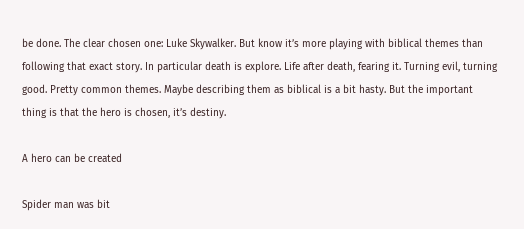be done. The clear chosen one: Luke Skywalker. But know it’s more playing with biblical themes than following that exact story. In particular death is explore. Life after death, fearing it. Turning evil, turning good. Pretty common themes. Maybe describing them as biblical is a bit hasty. But the important thing is that the hero is chosen, it’s destiny.

A hero can be created

Spider man was bit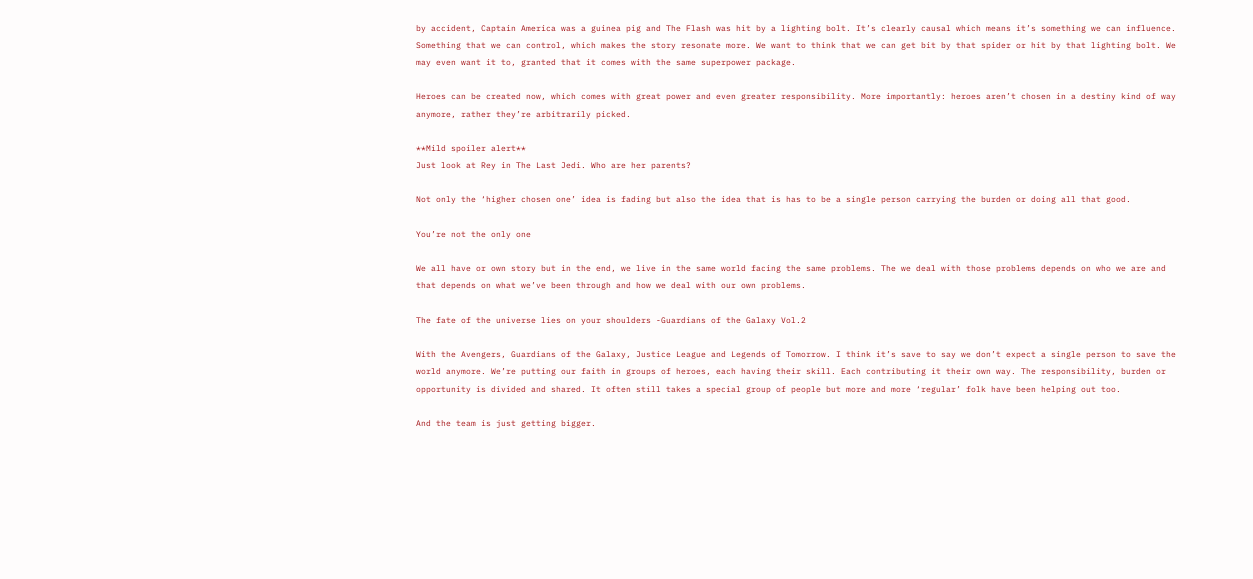by accident, Captain America was a guinea pig and The Flash was hit by a lighting bolt. It’s clearly causal which means it’s something we can influence. Something that we can control, which makes the story resonate more. We want to think that we can get bit by that spider or hit by that lighting bolt. We may even want it to, granted that it comes with the same superpower package.

Heroes can be created now, which comes with great power and even greater responsibility. More importantly: heroes aren’t chosen in a destiny kind of way anymore, rather they’re arbitrarily picked.

**Mild spoiler alert**
Just look at Rey in The Last Jedi. Who are her parents?

Not only the ‘higher chosen one’ idea is fading but also the idea that is has to be a single person carrying the burden or doing all that good.

You’re not the only one

We all have or own story but in the end, we live in the same world facing the same problems. The we deal with those problems depends on who we are and that depends on what we’ve been through and how we deal with our own problems.

The fate of the universe lies on your shoulders -Guardians of the Galaxy Vol.2

With the Avengers, Guardians of the Galaxy, Justice League and Legends of Tomorrow. I think it’s save to say we don’t expect a single person to save the world anymore. We’re putting our faith in groups of heroes, each having their skill. Each contributing it their own way. The responsibility, burden or opportunity is divided and shared. It often still takes a special group of people but more and more ‘regular’ folk have been helping out too.

And the team is just getting bigger.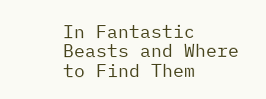In Fantastic Beasts and Where to Find Them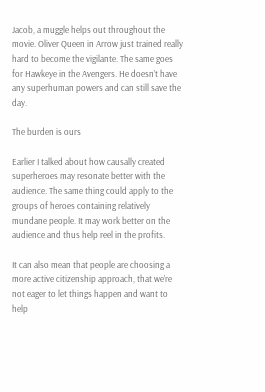Jacob, a muggle helps out throughout the movie. Oliver Queen in Arrow just trained really hard to become the vigilante. The same goes for Hawkeye in the Avengers. He doesn’t have any superhuman powers and can still save the day.

The burden is ours

Earlier I talked about how causally created superheroes may resonate better with the audience. The same thing could apply to the groups of heroes containing relatively mundane people. It may work better on the audience and thus help reel in the profits.

It can also mean that people are choosing a more active citizenship approach, that we’re not eager to let things happen and want to help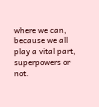where we can, because we all play a vital part, superpowers or not.